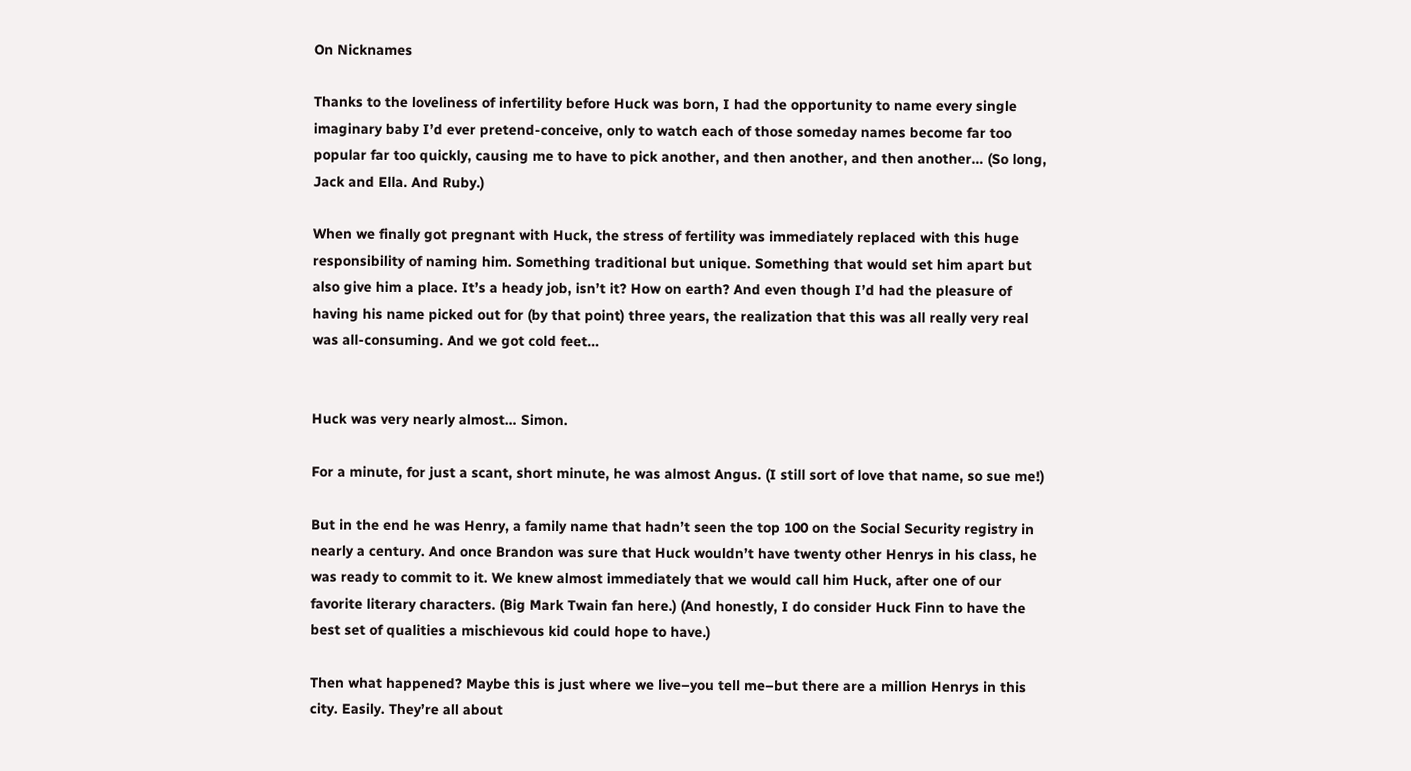On Nicknames

Thanks to the loveliness of infertility before Huck was born, I had the opportunity to name every single imaginary baby I’d ever pretend-conceive, only to watch each of those someday names become far too popular far too quickly, causing me to have to pick another, and then another, and then another… (So long, Jack and Ella. And Ruby.)

When we finally got pregnant with Huck, the stress of fertility was immediately replaced with this huge responsibility of naming him. Something traditional but unique. Something that would set him apart but also give him a place. It’s a heady job, isn’t it? How on earth? And even though I’d had the pleasure of having his name picked out for (by that point) three years, the realization that this was all really very real was all-consuming. And we got cold feet…


Huck was very nearly almost… Simon.

For a minute, for just a scant, short minute, he was almost Angus. (I still sort of love that name, so sue me!)

But in the end he was Henry, a family name that hadn’t seen the top 100 on the Social Security registry in nearly a century. And once Brandon was sure that Huck wouldn’t have twenty other Henrys in his class, he was ready to commit to it. We knew almost immediately that we would call him Huck, after one of our favorite literary characters. (Big Mark Twain fan here.) (And honestly, I do consider Huck Finn to have the best set of qualities a mischievous kid could hope to have.)

Then what happened? Maybe this is just where we live–you tell me–but there are a million Henrys in this city. Easily. They’re all about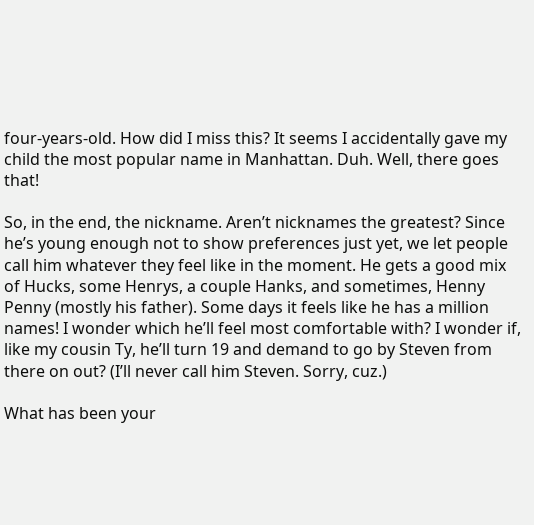four-years-old. How did I miss this? It seems I accidentally gave my child the most popular name in Manhattan. Duh. Well, there goes that!

So, in the end, the nickname. Aren’t nicknames the greatest? Since he’s young enough not to show preferences just yet, we let people call him whatever they feel like in the moment. He gets a good mix of Hucks, some Henrys, a couple Hanks, and sometimes, Henny Penny (mostly his father). Some days it feels like he has a million names! I wonder which he’ll feel most comfortable with? I wonder if, like my cousin Ty, he’ll turn 19 and demand to go by Steven from there on out? (I’ll never call him Steven. Sorry, cuz.)

What has been your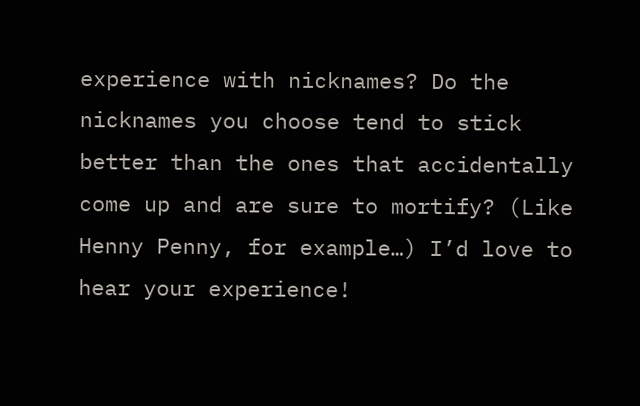experience with nicknames? Do the nicknames you choose tend to stick better than the ones that accidentally come up and are sure to mortify? (Like Henny Penny, for example…) I’d love to hear your experience!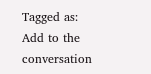Tagged as:
Add to the conversation